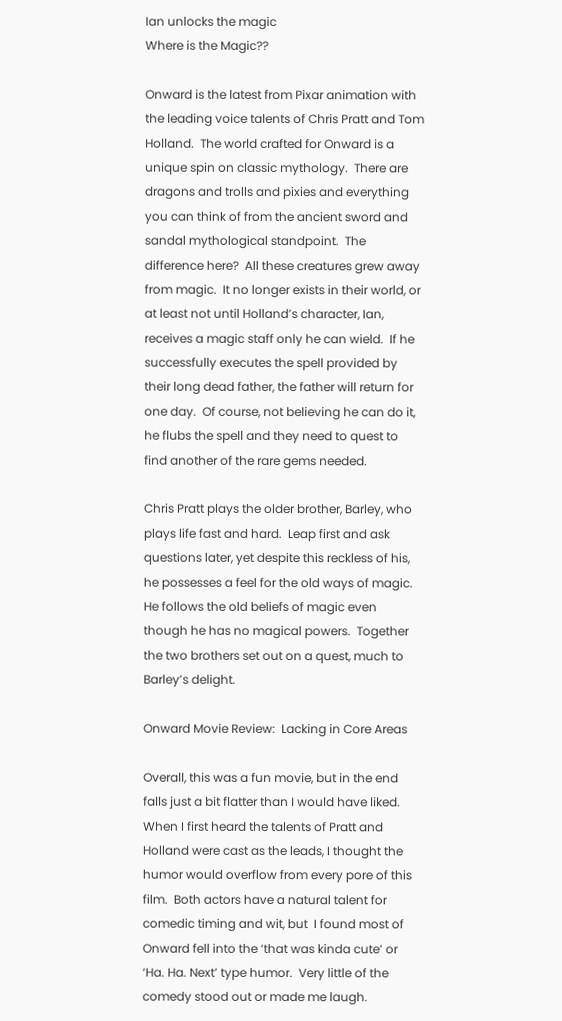Ian unlocks the magic
Where is the Magic??

Onward is the latest from Pixar animation with the leading voice talents of Chris Pratt and Tom Holland.  The world crafted for Onward is a unique spin on classic mythology.  There are dragons and trolls and pixies and everything you can think of from the ancient sword and sandal mythological standpoint.  The difference here?  All these creatures grew away from magic.  It no longer exists in their world, or at least not until Holland’s character, Ian, receives a magic staff only he can wield.  If he successfully executes the spell provided by their long dead father, the father will return for one day.  Of course, not believing he can do it, he flubs the spell and they need to quest to find another of the rare gems needed.

Chris Pratt plays the older brother, Barley, who plays life fast and hard.  Leap first and ask questions later, yet despite this reckless of his, he possesses a feel for the old ways of magic.  He follows the old beliefs of magic even though he has no magical powers.  Together the two brothers set out on a quest, much to Barley’s delight.

Onward Movie Review:  Lacking in Core Areas

Overall, this was a fun movie, but in the end falls just a bit flatter than I would have liked.  When I first heard the talents of Pratt and Holland were cast as the leads, I thought the humor would overflow from every pore of this film.  Both actors have a natural talent for comedic timing and wit, but  I found most of Onward fell into the ‘that was kinda cute’ or ‘Ha. Ha. Next’ type humor.  Very little of the comedy stood out or made me laugh.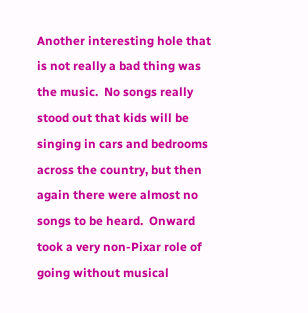Another interesting hole that is not really a bad thing was the music.  No songs really stood out that kids will be singing in cars and bedrooms across the country, but then again there were almost no songs to be heard.  Onward took a very non-Pixar role of going without musical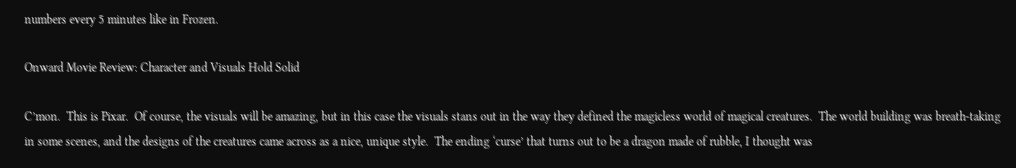numbers every 5 minutes like in Frozen.

Onward Movie Review: Character and Visuals Hold Solid

C’mon.  This is Pixar.  Of course, the visuals will be amazing, but in this case the visuals stans out in the way they defined the magicless world of magical creatures.  The world building was breath-taking in some scenes, and the designs of the creatures came across as a nice, unique style.  The ending ‘curse’ that turns out to be a dragon made of rubble, I thought was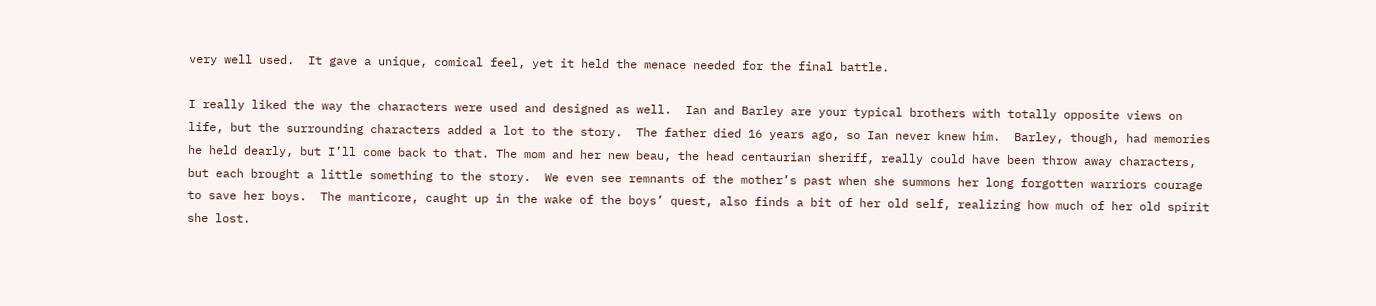very well used.  It gave a unique, comical feel, yet it held the menace needed for the final battle.

I really liked the way the characters were used and designed as well.  Ian and Barley are your typical brothers with totally opposite views on life, but the surrounding characters added a lot to the story.  The father died 16 years ago, so Ian never knew him.  Barley, though, had memories he held dearly, but I’ll come back to that. The mom and her new beau, the head centaurian sheriff, really could have been throw away characters, but each brought a little something to the story.  We even see remnants of the mother’s past when she summons her long forgotten warriors courage to save her boys.  The manticore, caught up in the wake of the boys’ quest, also finds a bit of her old self, realizing how much of her old spirit she lost.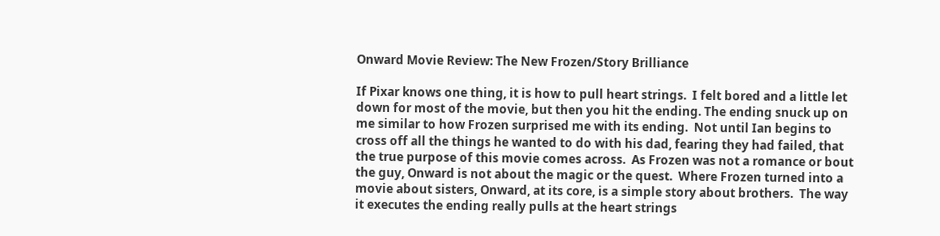Onward Movie Review: The New Frozen/Story Brilliance

If Pixar knows one thing, it is how to pull heart strings.  I felt bored and a little let down for most of the movie, but then you hit the ending. The ending snuck up on me similar to how Frozen surprised me with its ending.  Not until Ian begins to cross off all the things he wanted to do with his dad, fearing they had failed, that the true purpose of this movie comes across.  As Frozen was not a romance or bout the guy, Onward is not about the magic or the quest.  Where Frozen turned into a movie about sisters, Onward, at its core, is a simple story about brothers.  The way it executes the ending really pulls at the heart strings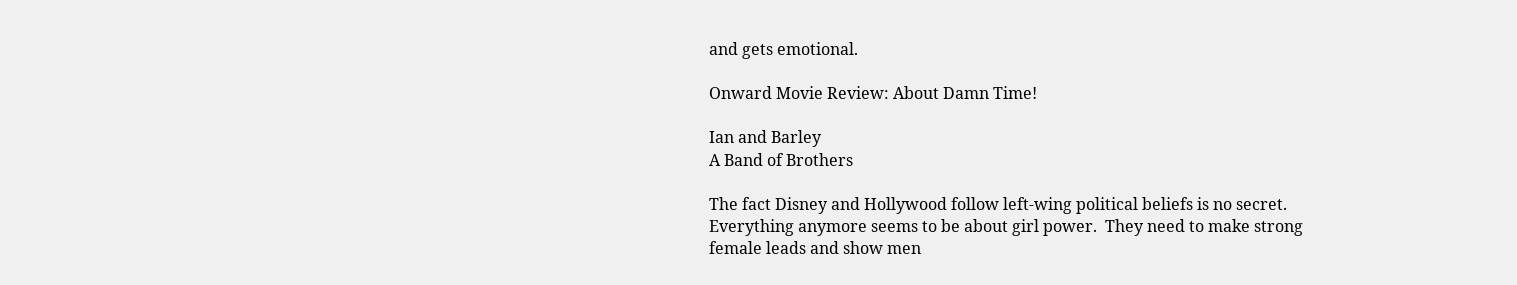and gets emotional.

Onward Movie Review: About Damn Time!

Ian and Barley
A Band of Brothers

The fact Disney and Hollywood follow left-wing political beliefs is no secret.  Everything anymore seems to be about girl power.  They need to make strong female leads and show men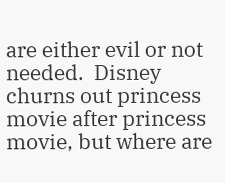are either evil or not needed.  Disney churns out princess movie after princess movie, but where are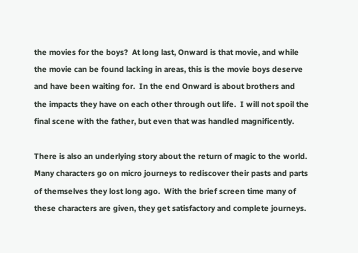the movies for the boys?  At long last, Onward is that movie, and while the movie can be found lacking in areas, this is the movie boys deserve and have been waiting for.  In the end Onward is about brothers and the impacts they have on each other through out life.  I will not spoil the final scene with the father, but even that was handled magnificently.

There is also an underlying story about the return of magic to the world.  Many characters go on micro journeys to rediscover their pasts and parts of themselves they lost long ago.  With the brief screen time many of these characters are given, they get satisfactory and complete journeys.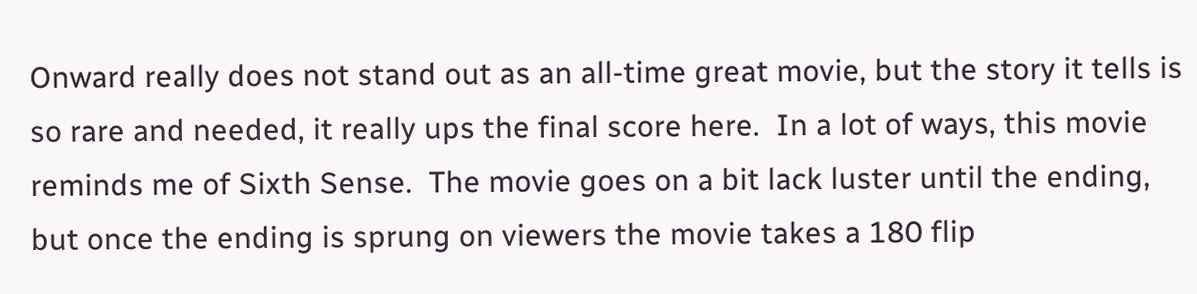Onward really does not stand out as an all-time great movie, but the story it tells is so rare and needed, it really ups the final score here.  In a lot of ways, this movie reminds me of Sixth Sense.  The movie goes on a bit lack luster until the ending, but once the ending is sprung on viewers the movie takes a 180 flip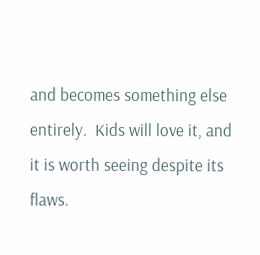and becomes something else entirely.  Kids will love it, and it is worth seeing despite its flaws.